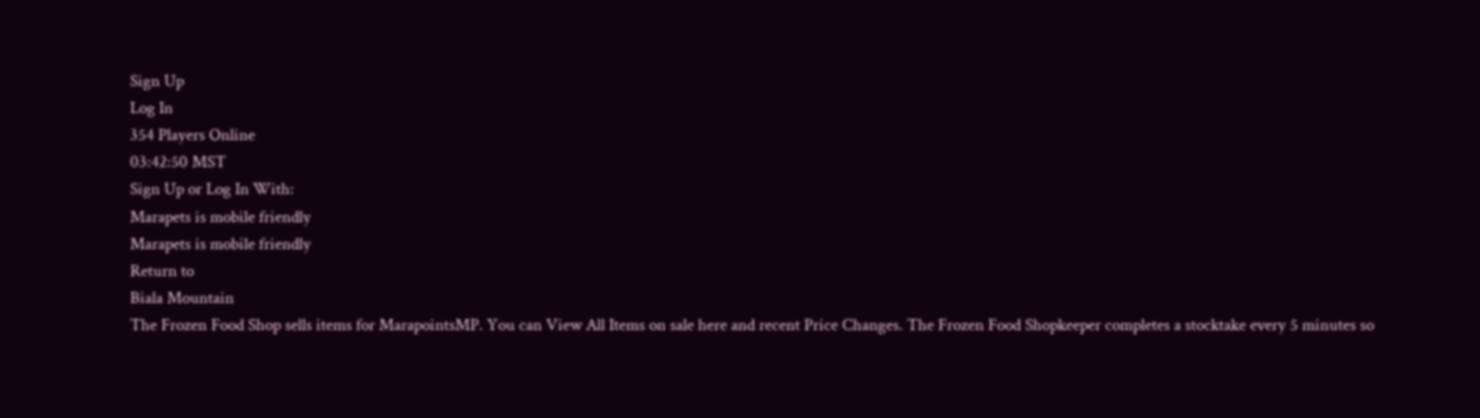Sign Up
Log In
354 Players Online
03:42:50 MST
Sign Up or Log In With:
Marapets is mobile friendly
Marapets is mobile friendly
Return to
Biala Mountain
The Frozen Food Shop sells items for MarapointsMP. You can View All Items on sale here and recent Price Changes. The Frozen Food Shopkeeper completes a stocktake every 5 minutes so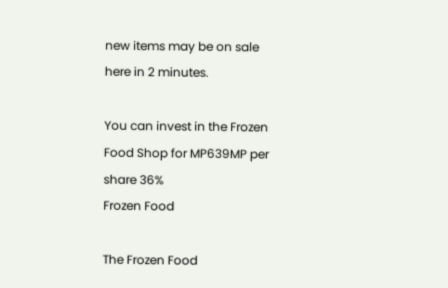new items may be on sale here in 2 minutes.

You can invest in the Frozen Food Shop for MP639MP per share 36%
Frozen Food

The Frozen Food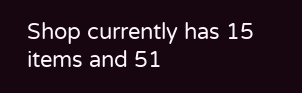Shop currently has 15 items and 51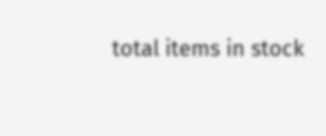total items in stock